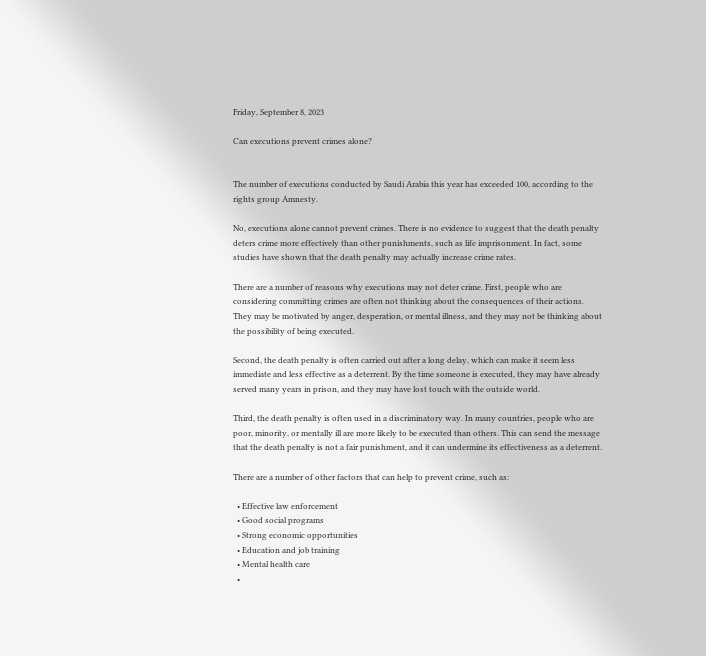Friday, September 8, 2023

Can executions prevent crimes alone?


The number of executions conducted by Saudi Arabia this year has exceeded 100, according to the rights group Amnesty.

No, executions alone cannot prevent crimes. There is no evidence to suggest that the death penalty deters crime more effectively than other punishments, such as life imprisonment. In fact, some studies have shown that the death penalty may actually increase crime rates.

There are a number of reasons why executions may not deter crime. First, people who are considering committing crimes are often not thinking about the consequences of their actions. They may be motivated by anger, desperation, or mental illness, and they may not be thinking about the possibility of being executed.

Second, the death penalty is often carried out after a long delay, which can make it seem less immediate and less effective as a deterrent. By the time someone is executed, they may have already served many years in prison, and they may have lost touch with the outside world.

Third, the death penalty is often used in a discriminatory way. In many countries, people who are poor, minority, or mentally ill are more likely to be executed than others. This can send the message that the death penalty is not a fair punishment, and it can undermine its effectiveness as a deterrent.

There are a number of other factors that can help to prevent crime, such as:

  • Effective law enforcement
  • Good social programs
  • Strong economic opportunities
  • Education and job training
  • Mental health care
  •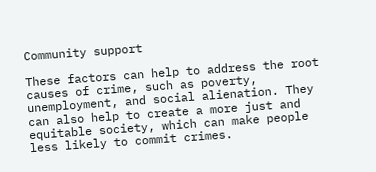Community support

These factors can help to address the root causes of crime, such as poverty, unemployment, and social alienation. They can also help to create a more just and equitable society, which can make people less likely to commit crimes.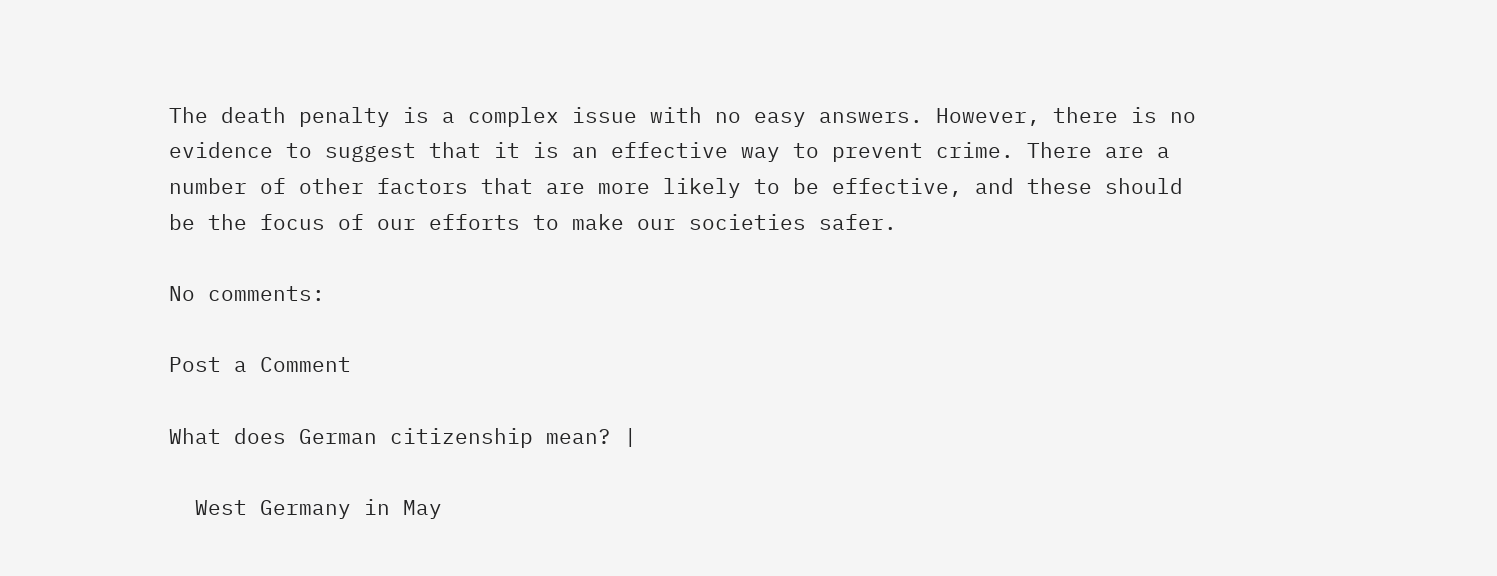The death penalty is a complex issue with no easy answers. However, there is no evidence to suggest that it is an effective way to prevent crime. There are a number of other factors that are more likely to be effective, and these should be the focus of our efforts to make our societies safer.

No comments:

Post a Comment

What does German citizenship mean? |

  West Germany in May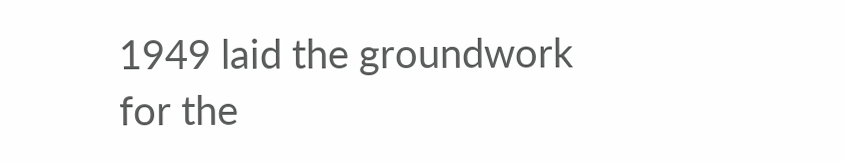1949 laid the groundwork for the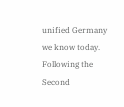unified Germany we know today. Following the Second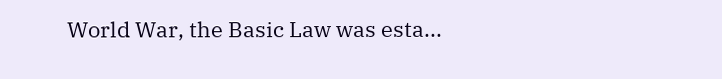World War, the Basic Law was esta...